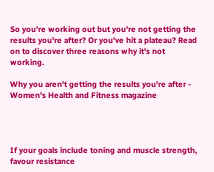So you're working out but you're not getting the results you're after? Or you've hit a plateau? Read on to discover three reasons why it's not working.

Why you aren't getting the results you're after - Women's Health and Fitness magazine




If your goals include toning and muscle strength, favour resistance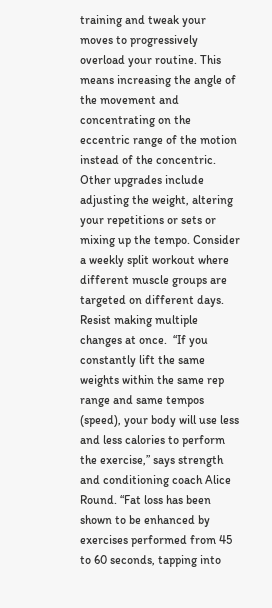training and tweak your moves to progressively overload your routine. This means increasing the angle of the movement and concentrating on the eccentric range of the motion instead of the concentric. Other upgrades include adjusting the weight, altering your repetitions or sets or mixing up the tempo. Consider a weekly split workout where different muscle groups are targeted on different days. Resist making multiple changes at once.  “If you constantly lift the same weights within the same rep range and same tempos (speed), your body will use less and less calories to perform the exercise,” says strength and conditioning coach Alice Round. “Fat loss has been shown to be enhanced by exercises performed from 45 to 60 seconds, tapping into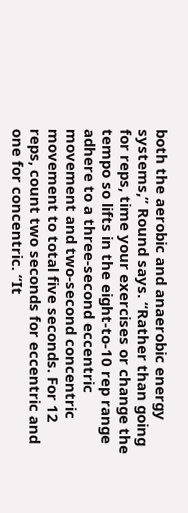both the aerobic and anaerobic energy systems,” Round says. “Rather than going for reps, time your exercises or change the tempo so lifts in the eight-to-10 rep range adhere to a three-second eccentric movement and two-second concentric movement to total five seconds. For 12 reps, count two seconds for eccentric and one for concentric. “It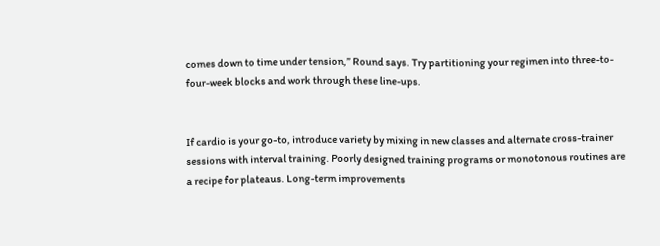comes down to time under tension,” Round says. Try partitioning your regimen into three-to-four-week blocks and work through these line-ups.


If cardio is your go-to, introduce variety by mixing in new classes and alternate cross-trainer sessions with interval training. Poorly designed training programs or monotonous routines are a recipe for plateaus. Long-term improvements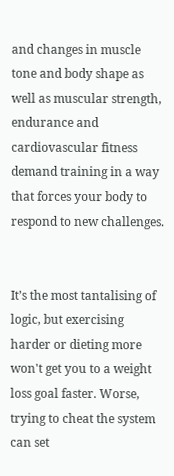and changes in muscle tone and body shape as well as muscular strength, endurance and cardiovascular fitness demand training in a way that forces your body to respond to new challenges.


It’s the most tantalising of logic, but exercising harder or dieting more won't get you to a weight loss goal faster. Worse, trying to cheat the system can set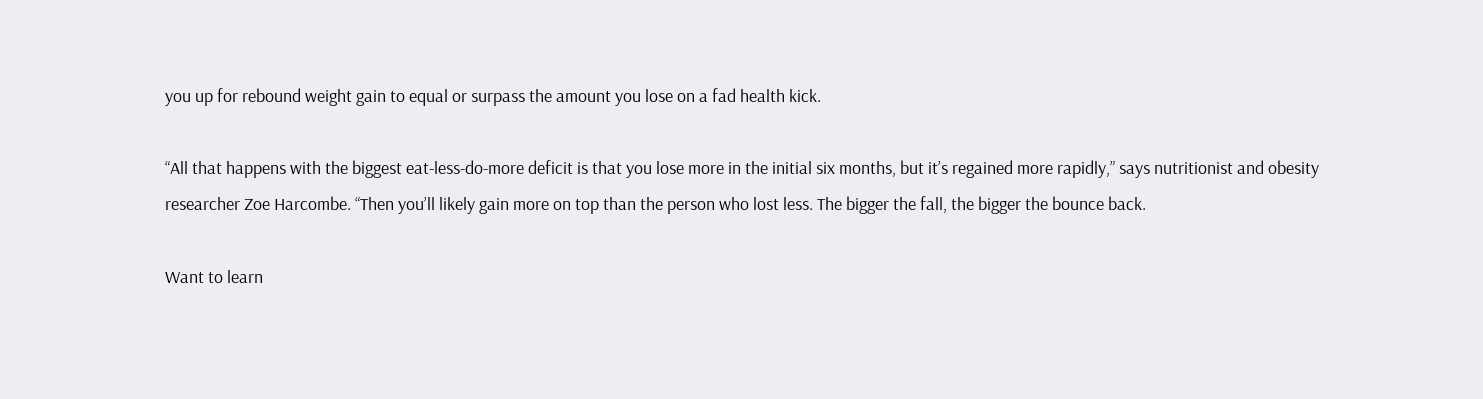you up for rebound weight gain to equal or surpass the amount you lose on a fad health kick.

“All that happens with the biggest eat-less-do-more deficit is that you lose more in the initial six months, but it’s regained more rapidly,” says nutritionist and obesity researcher Zoe Harcombe. “Then you’ll likely gain more on top than the person who lost less. The bigger the fall, the bigger the bounce back.

Want to learn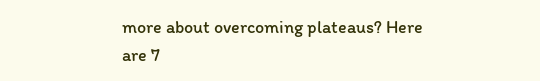more about overcoming plateaus? Here are 7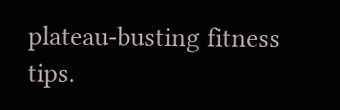plateau-busting fitness tips.